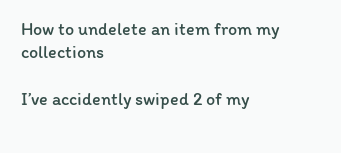How to undelete an item from my collections

I’ve accidently swiped 2 of my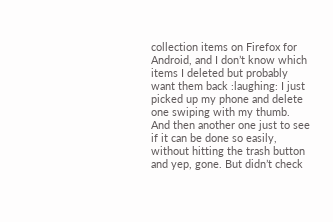collection items on Firefox for Android, and I don’t know which items I deleted but probably want them back :laughing: I just picked up my phone and delete one swiping with my thumb. And then another one just to see if it can be done so easily, without hitting the trash button and yep, gone. But didn’t check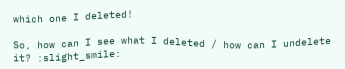which one I deleted!

So, how can I see what I deleted / how can I undelete it? :slight_smile: